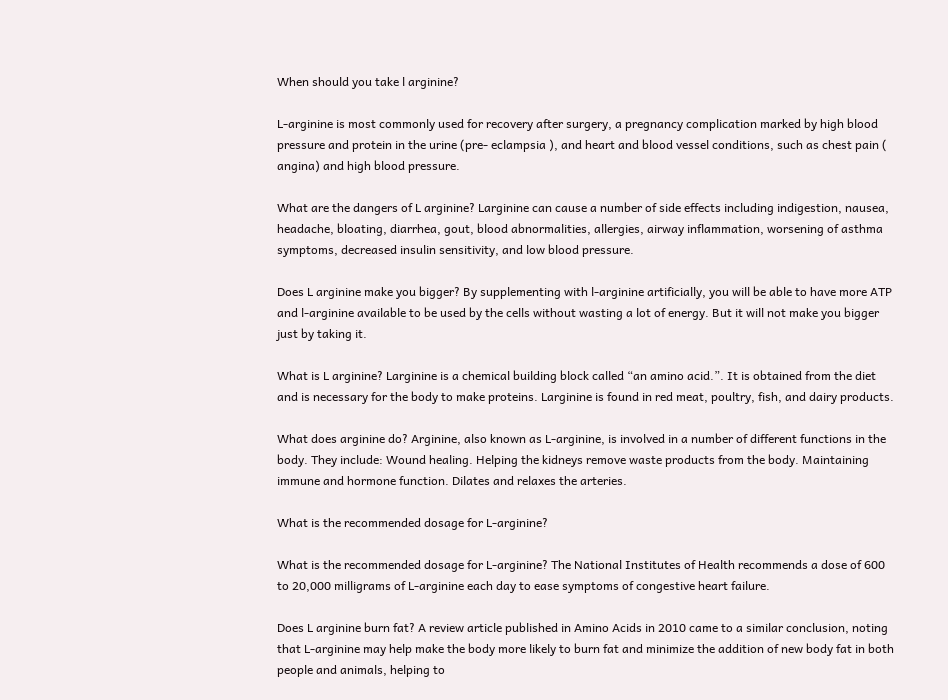When should you take l arginine?

L-arginine is most commonly used for recovery after surgery, a pregnancy complication marked by high blood pressure and protein in the urine (pre- eclampsia ), and heart and blood vessel conditions, such as chest pain ( angina) and high blood pressure.

What are the dangers of L arginine? Larginine can cause a number of side effects including indigestion, nausea, headache, bloating, diarrhea, gout, blood abnormalities, allergies, airway inflammation, worsening of asthma symptoms, decreased insulin sensitivity, and low blood pressure.

Does L arginine make you bigger? By supplementing with l-arginine artificially, you will be able to have more ATP and l-arginine available to be used by the cells without wasting a lot of energy. But it will not make you bigger just by taking it.

What is L arginine? Larginine is a chemical building block called “an amino acid.”. It is obtained from the diet and is necessary for the body to make proteins. Larginine is found in red meat, poultry, fish, and dairy products.

What does arginine do? Arginine, also known as L-arginine, is involved in a number of different functions in the body. They include: Wound healing. Helping the kidneys remove waste products from the body. Maintaining immune and hormone function. Dilates and relaxes the arteries.

What is the recommended dosage for L-arginine?

What is the recommended dosage for L-arginine? The National Institutes of Health recommends a dose of 600 to 20,000 milligrams of L-arginine each day to ease symptoms of congestive heart failure.

Does L arginine burn fat? A review article published in Amino Acids in 2010 came to a similar conclusion, noting that L-arginine may help make the body more likely to burn fat and minimize the addition of new body fat in both people and animals, helping to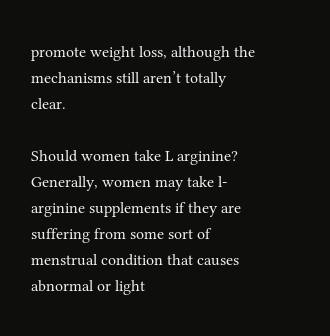promote weight loss, although the mechanisms still aren’t totally clear.

Should women take L arginine? Generally, women may take l-arginine supplements if they are suffering from some sort of menstrual condition that causes abnormal or light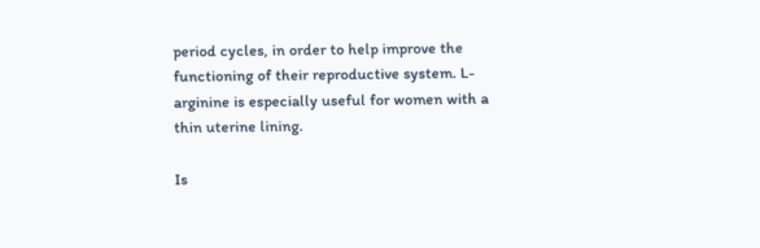period cycles, in order to help improve the functioning of their reproductive system. L-arginine is especially useful for women with a thin uterine lining.

Is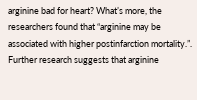arginine bad for heart? What’s more, the researchers found that “arginine may be associated with higher postinfarction mortality.”. Further research suggests that arginine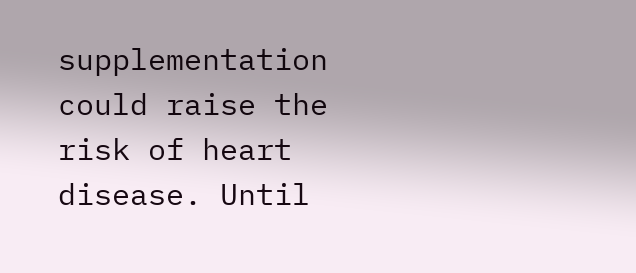supplementation could raise the risk of heart disease. Until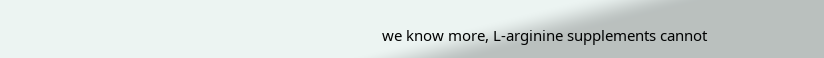we know more, L-arginine supplements cannot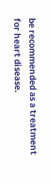be recommended as a treatment for heart disease.